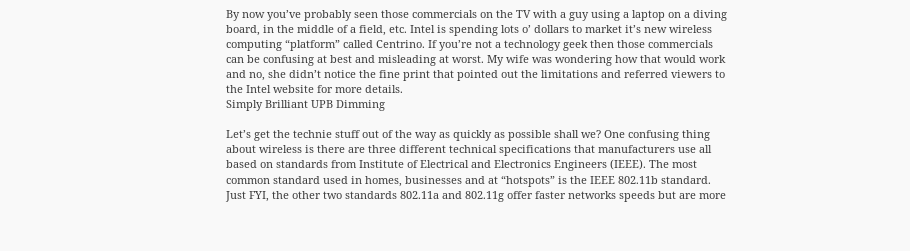By now you’ve probably seen those commercials on the TV with a guy using a laptop on a diving board, in the middle of a field, etc. Intel is spending lots o’ dollars to market it’s new wireless computing “platform” called Centrino. If you’re not a technology geek then those commercials can be confusing at best and misleading at worst. My wife was wondering how that would work and no, she didn’t notice the fine print that pointed out the limitations and referred viewers to the Intel website for more details.
Simply Brilliant UPB Dimming

Let’s get the technie stuff out of the way as quickly as possible shall we? One confusing thing about wireless is there are three different technical specifications that manufacturers use all based on standards from Institute of Electrical and Electronics Engineers (IEEE). The most common standard used in homes, businesses and at “hotspots” is the IEEE 802.11b standard. Just FYI, the other two standards 802.11a and 802.11g offer faster networks speeds but are more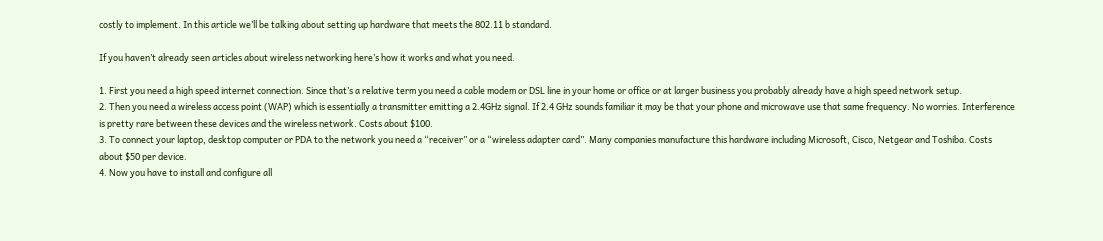costly to implement. In this article we’ll be talking about setting up hardware that meets the 802.11 b standard.

If you haven’t already seen articles about wireless networking here’s how it works and what you need.

1. First you need a high speed internet connection. Since that’s a relative term you need a cable modem or DSL line in your home or office or at larger business you probably already have a high speed network setup.
2. Then you need a wireless access point (WAP) which is essentially a transmitter emitting a 2.4GHz signal. If 2.4 GHz sounds familiar it may be that your phone and microwave use that same frequency. No worries. Interference is pretty rare between these devices and the wireless network. Costs about $100.
3. To connect your laptop, desktop computer or PDA to the network you need a “receiver” or a “wireless adapter card”. Many companies manufacture this hardware including Microsoft, Cisco, Netgear and Toshiba. Costs about $50 per device.
4. Now you have to install and configure all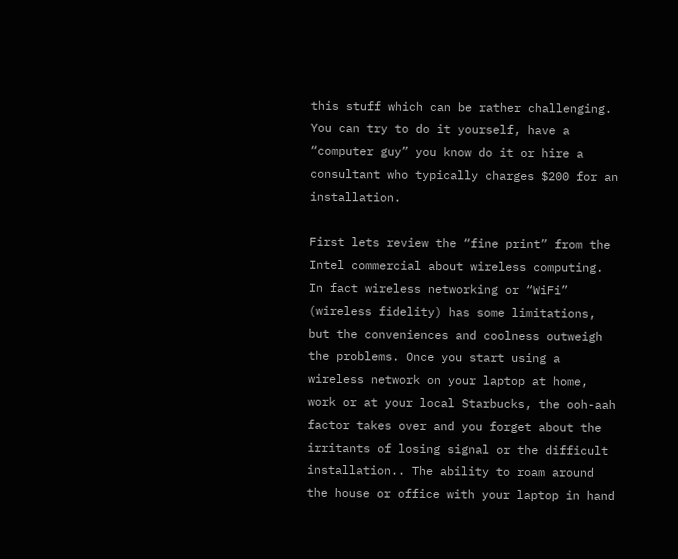this stuff which can be rather challenging. You can try to do it yourself, have a “computer guy” you know do it or hire a consultant who typically charges $200 for an installation.

First lets review the “fine print” from the Intel commercial about wireless computing. In fact wireless networking or “WiFi” (wireless fidelity) has some limitations, but the conveniences and coolness outweigh the problems. Once you start using a wireless network on your laptop at home, work or at your local Starbucks, the ooh-aah factor takes over and you forget about the irritants of losing signal or the difficult installation.. The ability to roam around the house or office with your laptop in hand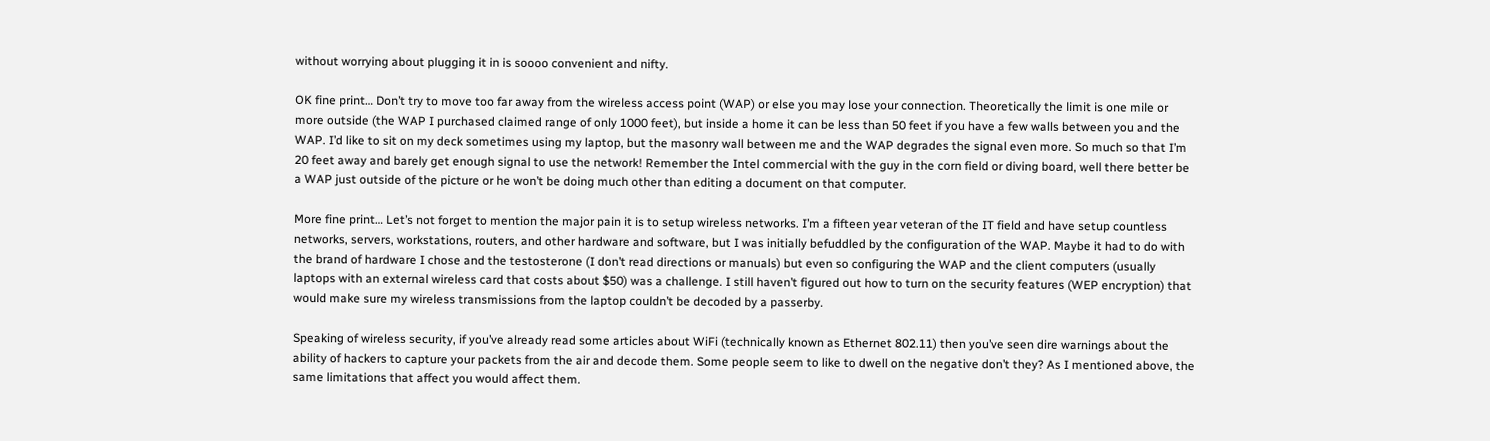without worrying about plugging it in is soooo convenient and nifty.

OK fine print… Don’t try to move too far away from the wireless access point (WAP) or else you may lose your connection. Theoretically the limit is one mile or more outside (the WAP I purchased claimed range of only 1000 feet), but inside a home it can be less than 50 feet if you have a few walls between you and the WAP. I’d like to sit on my deck sometimes using my laptop, but the masonry wall between me and the WAP degrades the signal even more. So much so that I’m 20 feet away and barely get enough signal to use the network! Remember the Intel commercial with the guy in the corn field or diving board, well there better be a WAP just outside of the picture or he won’t be doing much other than editing a document on that computer.

More fine print… Let’s not forget to mention the major pain it is to setup wireless networks. I’m a fifteen year veteran of the IT field and have setup countless networks, servers, workstations, routers, and other hardware and software, but I was initially befuddled by the configuration of the WAP. Maybe it had to do with the brand of hardware I chose and the testosterone (I don’t read directions or manuals) but even so configuring the WAP and the client computers (usually laptops with an external wireless card that costs about $50) was a challenge. I still haven’t figured out how to turn on the security features (WEP encryption) that would make sure my wireless transmissions from the laptop couldn’t be decoded by a passerby.

Speaking of wireless security, if you’ve already read some articles about WiFi (technically known as Ethernet 802.11) then you’ve seen dire warnings about the ability of hackers to capture your packets from the air and decode them. Some people seem to like to dwell on the negative don’t they? As I mentioned above, the same limitations that affect you would affect them.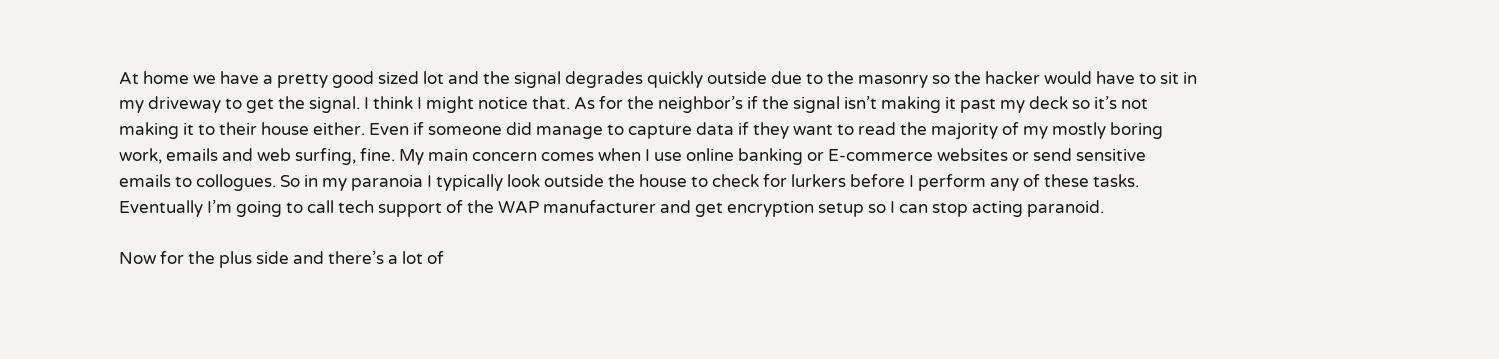At home we have a pretty good sized lot and the signal degrades quickly outside due to the masonry so the hacker would have to sit in my driveway to get the signal. I think I might notice that. As for the neighbor’s if the signal isn’t making it past my deck so it’s not making it to their house either. Even if someone did manage to capture data if they want to read the majority of my mostly boring work, emails and web surfing, fine. My main concern comes when I use online banking or E-commerce websites or send sensitive emails to collogues. So in my paranoia I typically look outside the house to check for lurkers before I perform any of these tasks. Eventually I’m going to call tech support of the WAP manufacturer and get encryption setup so I can stop acting paranoid.

Now for the plus side and there’s a lot of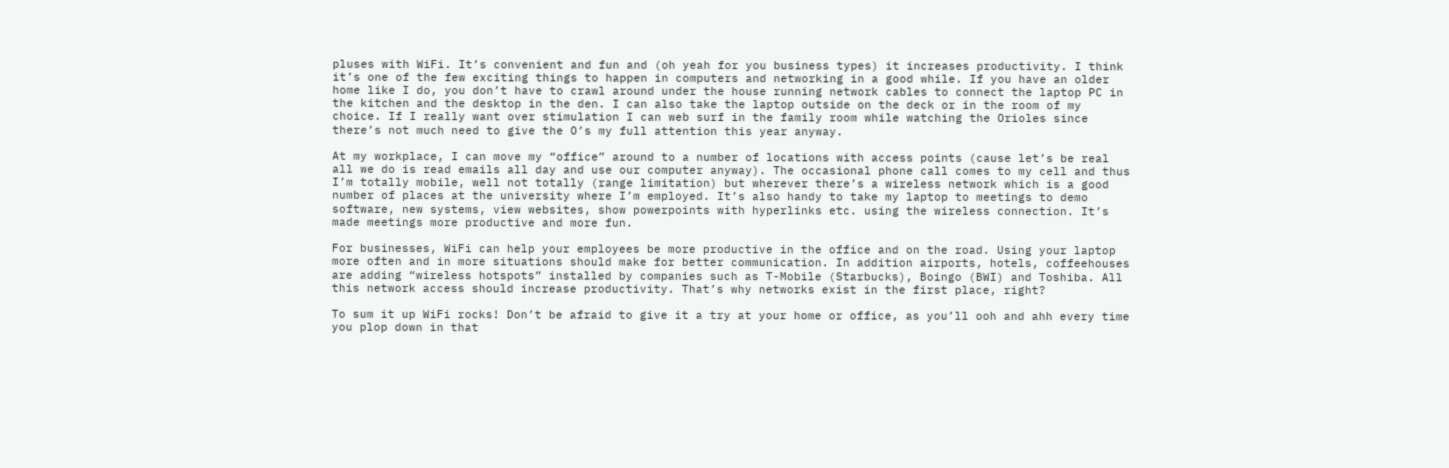pluses with WiFi. It’s convenient and fun and (oh yeah for you business types) it increases productivity. I think it’s one of the few exciting things to happen in computers and networking in a good while. If you have an older home like I do, you don’t have to crawl around under the house running network cables to connect the laptop PC in the kitchen and the desktop in the den. I can also take the laptop outside on the deck or in the room of my choice. If I really want over stimulation I can web surf in the family room while watching the Orioles since there’s not much need to give the O’s my full attention this year anyway.

At my workplace, I can move my “office” around to a number of locations with access points (cause let’s be real all we do is read emails all day and use our computer anyway). The occasional phone call comes to my cell and thus I’m totally mobile, well not totally (range limitation) but wherever there’s a wireless network which is a good number of places at the university where I’m employed. It’s also handy to take my laptop to meetings to demo software, new systems, view websites, show powerpoints with hyperlinks etc. using the wireless connection. It’s made meetings more productive and more fun.

For businesses, WiFi can help your employees be more productive in the office and on the road. Using your laptop more often and in more situations should make for better communication. In addition airports, hotels, coffeehouses are adding “wireless hotspots” installed by companies such as T-Mobile (Starbucks), Boingo (BWI) and Toshiba. All this network access should increase productivity. That’s why networks exist in the first place, right?

To sum it up WiFi rocks! Don’t be afraid to give it a try at your home or office, as you’ll ooh and ahh every time you plop down in that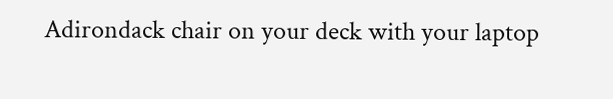Adirondack chair on your deck with your laptop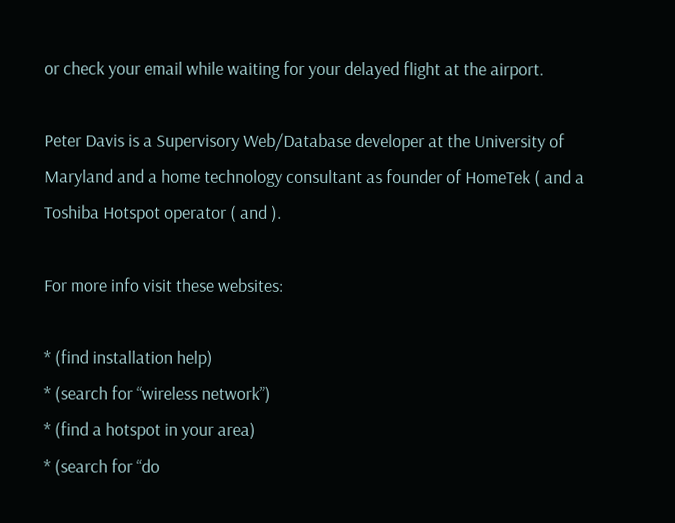or check your email while waiting for your delayed flight at the airport.

Peter Davis is a Supervisory Web/Database developer at the University of Maryland and a home technology consultant as founder of HomeTek ( and a Toshiba Hotspot operator ( and ).

For more info visit these websites:

* (find installation help)
* (search for “wireless network”)
* (find a hotspot in your area)
* (search for “do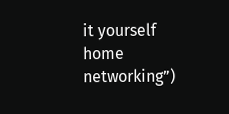it yourself home networking”)